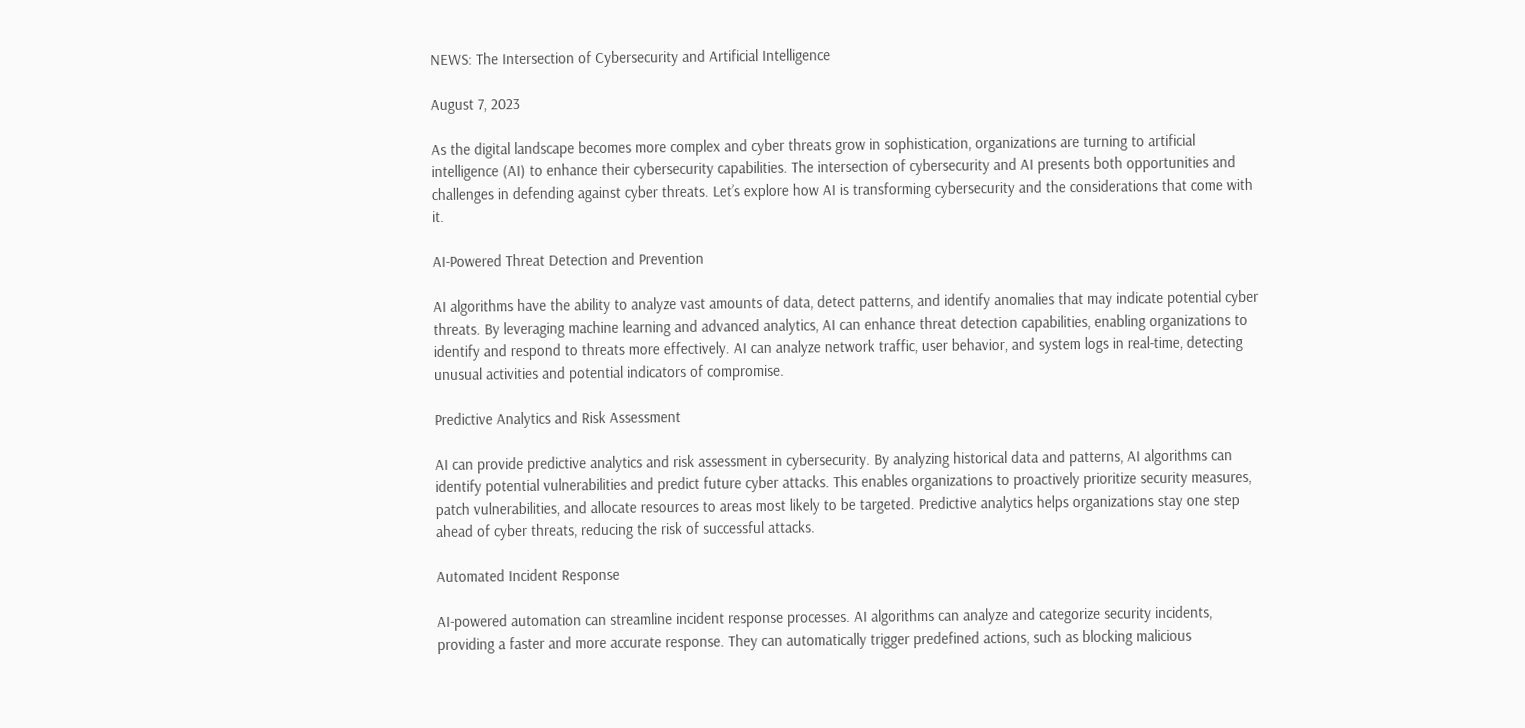NEWS: The Intersection of Cybersecurity and Artificial Intelligence

August 7, 2023

As the digital landscape becomes more complex and cyber threats grow in sophistication, organizations are turning to artificial intelligence (AI) to enhance their cybersecurity capabilities. The intersection of cybersecurity and AI presents both opportunities and challenges in defending against cyber threats. Let’s explore how AI is transforming cybersecurity and the considerations that come with it.

AI-Powered Threat Detection and Prevention

AI algorithms have the ability to analyze vast amounts of data, detect patterns, and identify anomalies that may indicate potential cyber threats. By leveraging machine learning and advanced analytics, AI can enhance threat detection capabilities, enabling organizations to identify and respond to threats more effectively. AI can analyze network traffic, user behavior, and system logs in real-time, detecting unusual activities and potential indicators of compromise.

Predictive Analytics and Risk Assessment

AI can provide predictive analytics and risk assessment in cybersecurity. By analyzing historical data and patterns, AI algorithms can identify potential vulnerabilities and predict future cyber attacks. This enables organizations to proactively prioritize security measures, patch vulnerabilities, and allocate resources to areas most likely to be targeted. Predictive analytics helps organizations stay one step ahead of cyber threats, reducing the risk of successful attacks.

Automated Incident Response

AI-powered automation can streamline incident response processes. AI algorithms can analyze and categorize security incidents, providing a faster and more accurate response. They can automatically trigger predefined actions, such as blocking malicious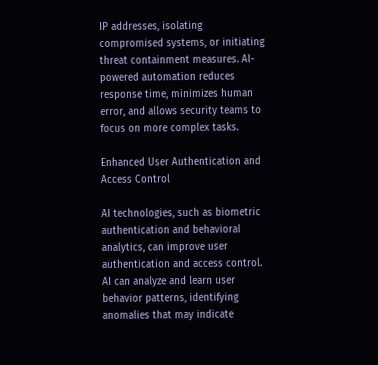IP addresses, isolating compromised systems, or initiating threat containment measures. AI-powered automation reduces response time, minimizes human error, and allows security teams to focus on more complex tasks.

Enhanced User Authentication and Access Control

AI technologies, such as biometric authentication and behavioral analytics, can improve user authentication and access control. AI can analyze and learn user behavior patterns, identifying anomalies that may indicate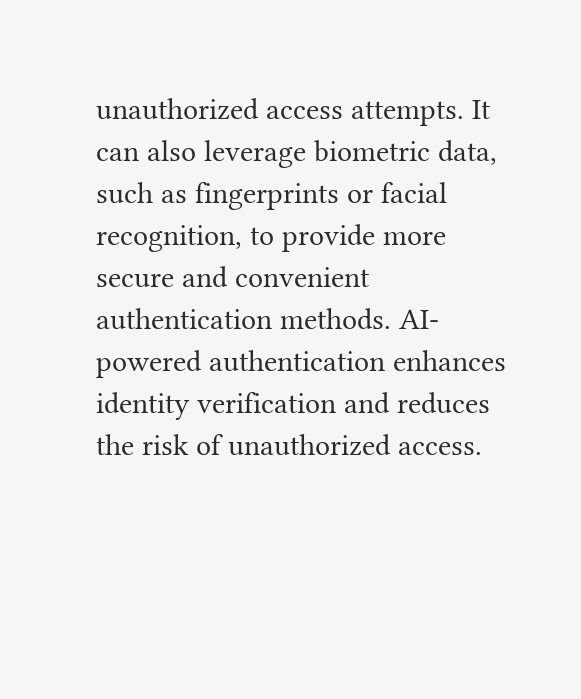unauthorized access attempts. It can also leverage biometric data, such as fingerprints or facial recognition, to provide more secure and convenient authentication methods. AI-powered authentication enhances identity verification and reduces the risk of unauthorized access.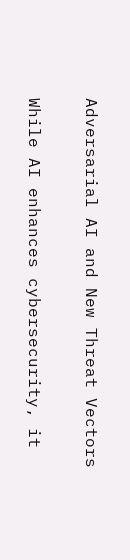Adversarial AI and New Threat Vectors

While AI enhances cybersecurity, it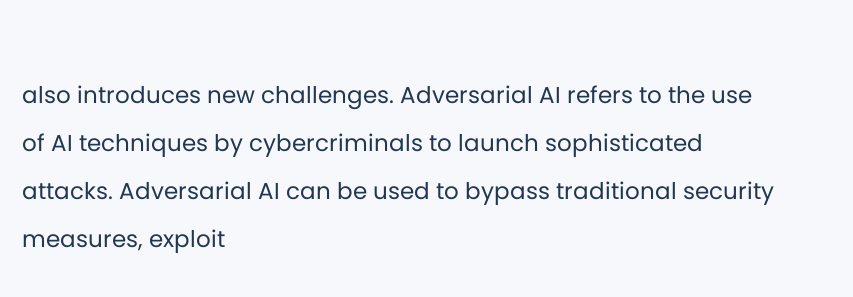also introduces new challenges. Adversarial AI refers to the use of AI techniques by cybercriminals to launch sophisticated attacks. Adversarial AI can be used to bypass traditional security measures, exploit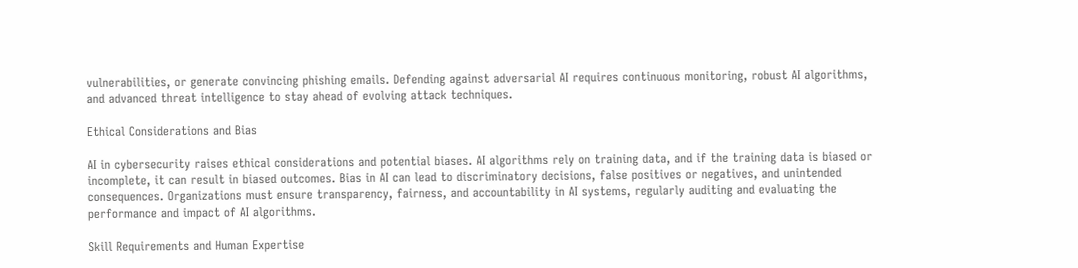vulnerabilities, or generate convincing phishing emails. Defending against adversarial AI requires continuous monitoring, robust AI algorithms, and advanced threat intelligence to stay ahead of evolving attack techniques.

Ethical Considerations and Bias

AI in cybersecurity raises ethical considerations and potential biases. AI algorithms rely on training data, and if the training data is biased or incomplete, it can result in biased outcomes. Bias in AI can lead to discriminatory decisions, false positives or negatives, and unintended consequences. Organizations must ensure transparency, fairness, and accountability in AI systems, regularly auditing and evaluating the performance and impact of AI algorithms.

Skill Requirements and Human Expertise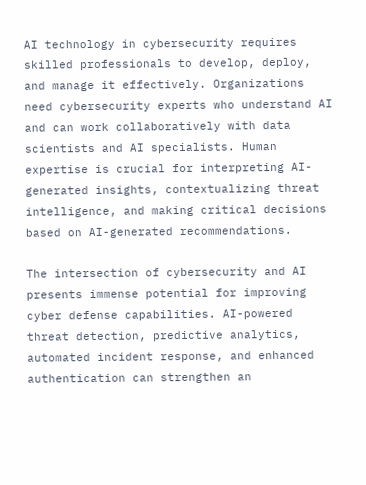AI technology in cybersecurity requires skilled professionals to develop, deploy, and manage it effectively. Organizations need cybersecurity experts who understand AI and can work collaboratively with data scientists and AI specialists. Human expertise is crucial for interpreting AI-generated insights, contextualizing threat intelligence, and making critical decisions based on AI-generated recommendations.

The intersection of cybersecurity and AI presents immense potential for improving cyber defense capabilities. AI-powered threat detection, predictive analytics, automated incident response, and enhanced authentication can strengthen an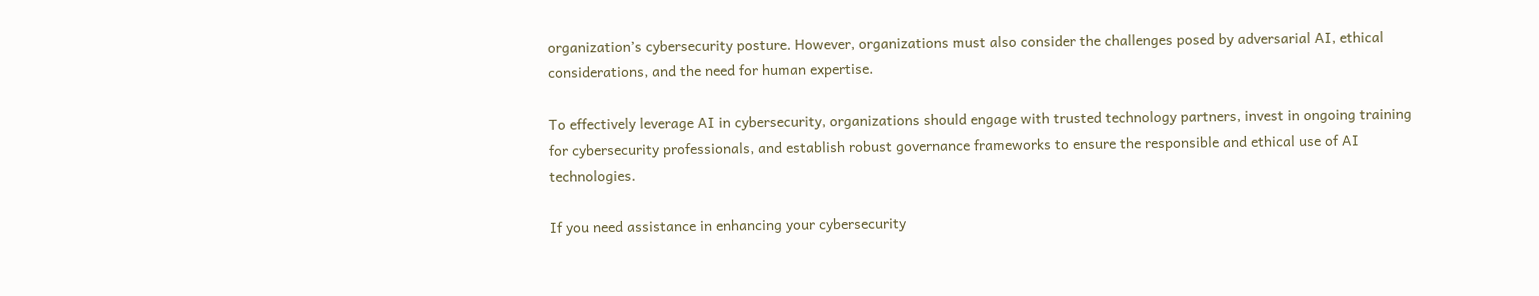organization’s cybersecurity posture. However, organizations must also consider the challenges posed by adversarial AI, ethical considerations, and the need for human expertise.

To effectively leverage AI in cybersecurity, organizations should engage with trusted technology partners, invest in ongoing training for cybersecurity professionals, and establish robust governance frameworks to ensure the responsible and ethical use of AI technologies.

If you need assistance in enhancing your cybersecurity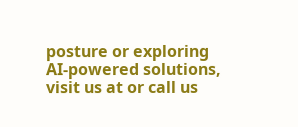posture or exploring AI-powered solutions, visit us at or call us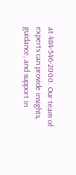at 484-546-2000. Our team of experts can provide insights, guidance, and support in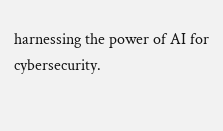harnessing the power of AI for cybersecurity.